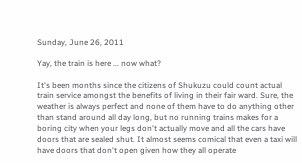Sunday, June 26, 2011

Yay, the train is here ... now what?

It's been months since the citizens of Shukuzu could count actual train service amongst the benefits of living in their fair ward. Sure, the weather is always perfect and none of them have to do anything other than stand around all day long, but no running trains makes for a boring city when your legs don't actually move and all the cars have doors that are sealed shut. It almost seems comical that even a taxi will have doors that don't open given how they all operate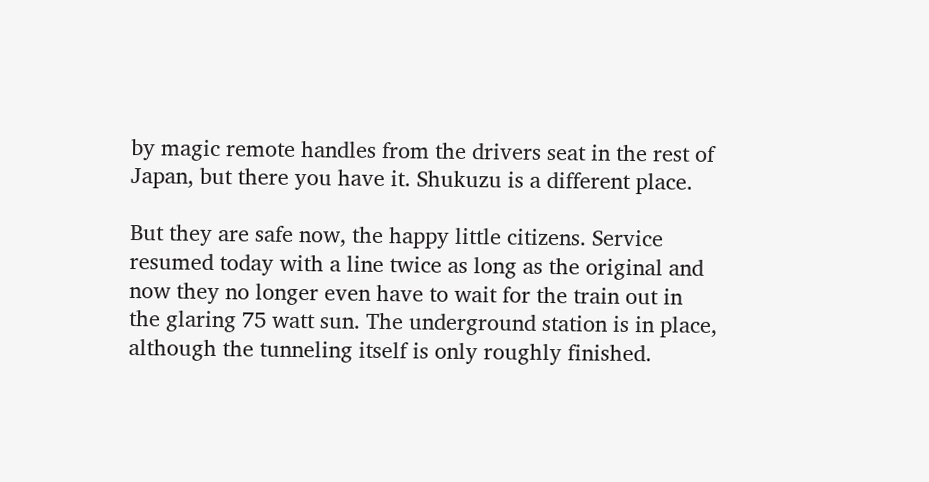by magic remote handles from the drivers seat in the rest of Japan, but there you have it. Shukuzu is a different place.

But they are safe now, the happy little citizens. Service resumed today with a line twice as long as the original and now they no longer even have to wait for the train out in the glaring 75 watt sun. The underground station is in place, although the tunneling itself is only roughly finished.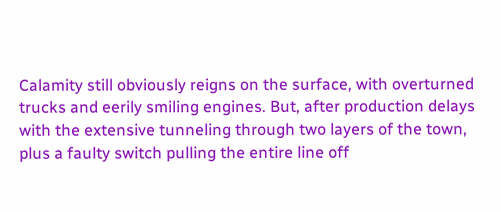Calamity still obviously reigns on the surface, with overturned trucks and eerily smiling engines. But, after production delays with the extensive tunneling through two layers of the town, plus a faulty switch pulling the entire line off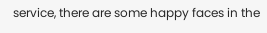service, there are some happy faces in the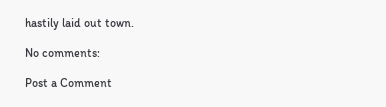hastily laid out town.

No comments:

Post a Comment